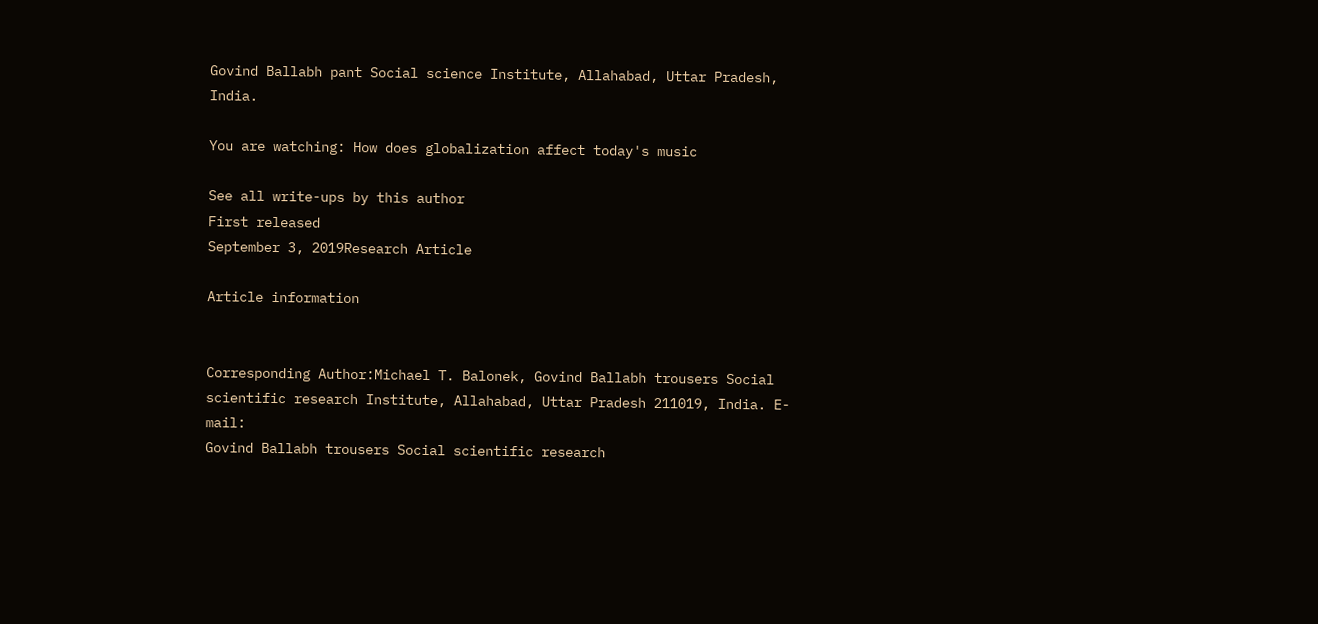Govind Ballabh pant Social science Institute, Allahabad, Uttar Pradesh, India.

You are watching: How does globalization affect today's music

See all write-ups by this author
First released
September 3, 2019Research Article

Article information


Corresponding Author:Michael T. Balonek, Govind Ballabh trousers Social scientific research Institute, Allahabad, Uttar Pradesh 211019, India. E-mail:
Govind Ballabh trousers Social scientific research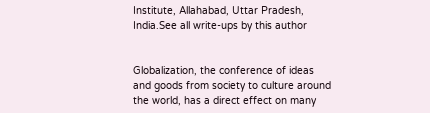Institute, Allahabad, Uttar Pradesh, India.See all write-ups by this author


Globalization, the conference of ideas and goods from society to culture around the world, has a direct effect on many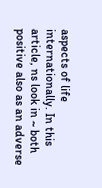aspects of life internationally. In this article, ns look in ~ both positive also as an adverse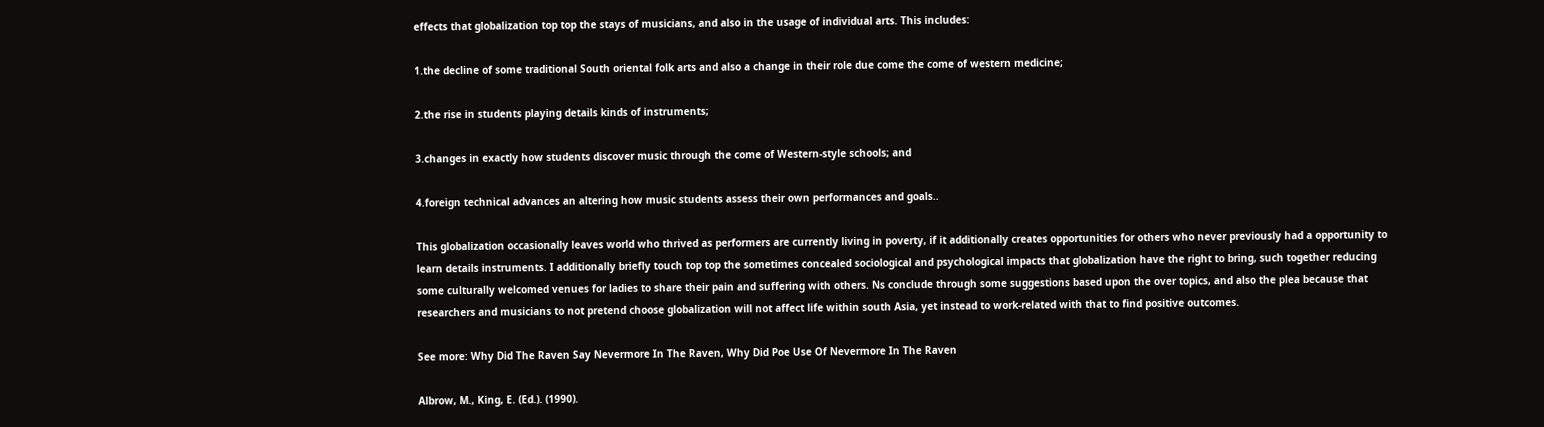effects that globalization top top the stays of musicians, and also in the usage of individual arts. This includes:

1.the decline of some traditional South oriental folk arts and also a change in their role due come the come of western medicine;

2.the rise in students playing details kinds of instruments;

3.changes in exactly how students discover music through the come of Western-style schools; and

4.foreign technical advances an altering how music students assess their own performances and goals..

This globalization occasionally leaves world who thrived as performers are currently living in poverty, if it additionally creates opportunities for others who never previously had a opportunity to learn details instruments. I additionally briefly touch top top the sometimes concealed sociological and psychological impacts that globalization have the right to bring, such together reducing some culturally welcomed venues for ladies to share their pain and suffering with others. Ns conclude through some suggestions based upon the over topics, and also the plea because that researchers and musicians to not pretend choose globalization will not affect life within south Asia, yet instead to work-related with that to find positive outcomes.

See more: Why Did The Raven Say Nevermore In The Raven, Why Did Poe Use Of Nevermore In The Raven

Albrow, M., King, E. (Ed.). (1990).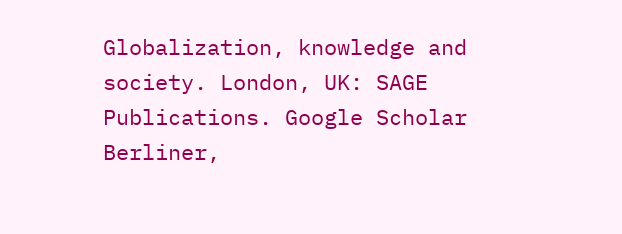Globalization, knowledge and society. London, UK: SAGE Publications. Google Scholar
Berliner,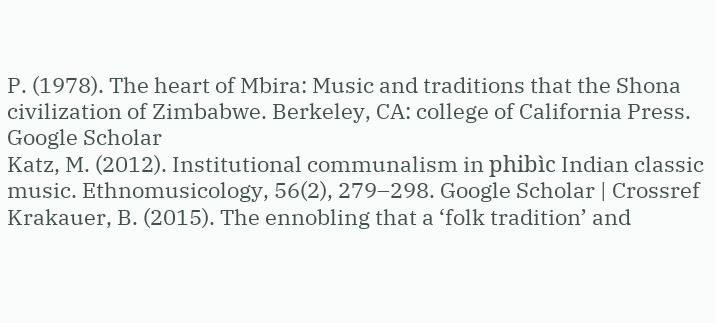P. (1978). The heart of Mbira: Music and traditions that the Shona civilization of Zimbabwe. Berkeley, CA: college of California Press. Google Scholar
Katz, M. (2012). Institutional communalism in phibìc Indian classic music. Ethnomusicology, 56(2), 279–298. Google Scholar | Crossref
Krakauer, B. (2015). The ennobling that a ‘folk tradition’ and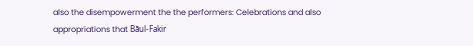also the disempowerment the the performers: Celebrations and also appropriations that Bāul-Fakir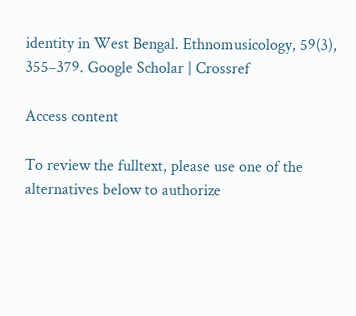identity in West Bengal. Ethnomusicology, 59(3), 355–379. Google Scholar | Crossref

Access content

To review the fulltext, please use one of the alternatives below to authorize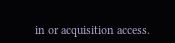in or acquisition access.